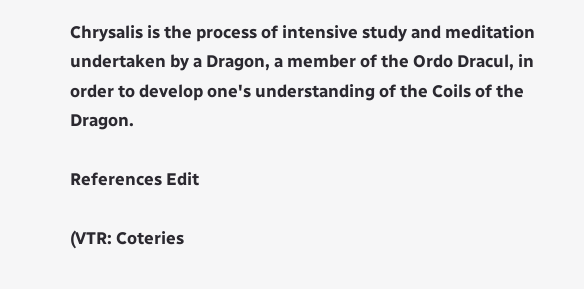Chrysalis is the process of intensive study and meditation undertaken by a Dragon, a member of the Ordo Dracul, in order to develop one's understanding of the Coils of the Dragon.

References Edit

(VTR: Coteries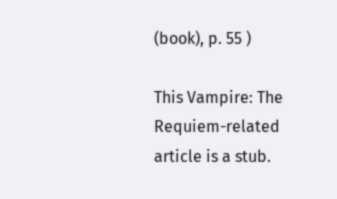(book), p. 55 )

This Vampire: The Requiem-related article is a stub.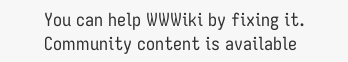You can help WWWiki by fixing it.
Community content is available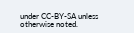under CC-BY-SA unless otherwise noted.